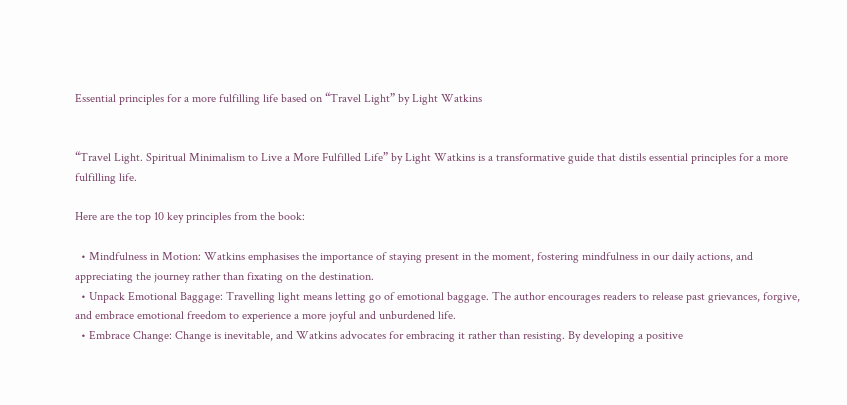Essential principles for a more fulfilling life based on “Travel Light” by Light Watkins


“Travel Light. Spiritual Minimalism to Live a More Fulfilled Life” by Light Watkins is a transformative guide that distils essential principles for a more fulfilling life.

Here are the top 10 key principles from the book:

  • Mindfulness in Motion: Watkins emphasises the importance of staying present in the moment, fostering mindfulness in our daily actions, and appreciating the journey rather than fixating on the destination.
  • Unpack Emotional Baggage: Travelling light means letting go of emotional baggage. The author encourages readers to release past grievances, forgive, and embrace emotional freedom to experience a more joyful and unburdened life.
  • Embrace Change: Change is inevitable, and Watkins advocates for embracing it rather than resisting. By developing a positive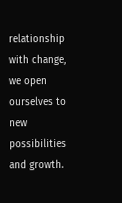relationship with change, we open ourselves to new possibilities and growth.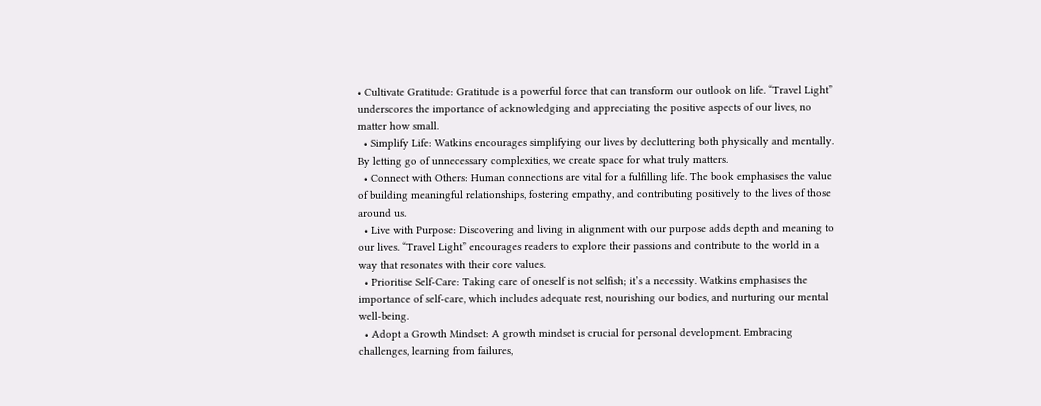• Cultivate Gratitude: Gratitude is a powerful force that can transform our outlook on life. “Travel Light” underscores the importance of acknowledging and appreciating the positive aspects of our lives, no matter how small.
  • Simplify Life: Watkins encourages simplifying our lives by decluttering both physically and mentally. By letting go of unnecessary complexities, we create space for what truly matters.
  • Connect with Others: Human connections are vital for a fulfilling life. The book emphasises the value of building meaningful relationships, fostering empathy, and contributing positively to the lives of those around us.
  • Live with Purpose: Discovering and living in alignment with our purpose adds depth and meaning to our lives. “Travel Light” encourages readers to explore their passions and contribute to the world in a way that resonates with their core values.
  • Prioritise Self-Care: Taking care of oneself is not selfish; it’s a necessity. Watkins emphasises the importance of self-care, which includes adequate rest, nourishing our bodies, and nurturing our mental well-being.
  • Adopt a Growth Mindset: A growth mindset is crucial for personal development. Embracing challenges, learning from failures,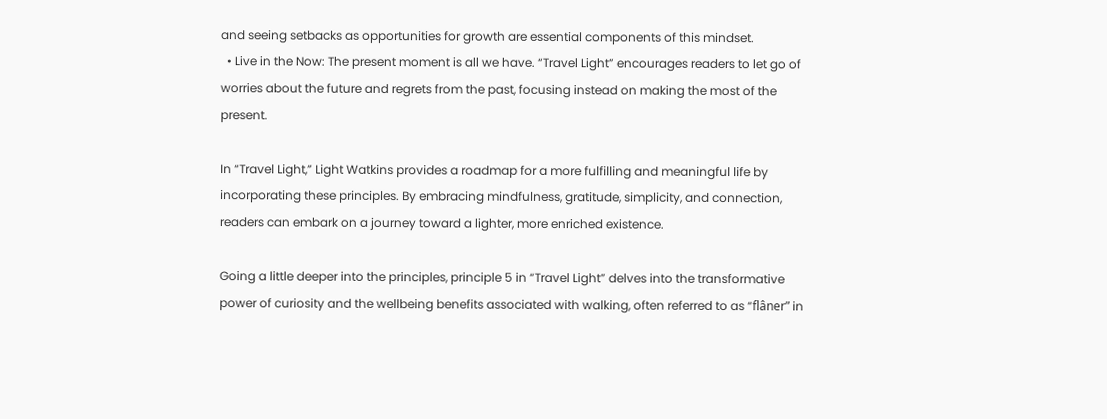and seeing setbacks as opportunities for growth are essential components of this mindset.
  • Live in the Now: The present moment is all we have. “Travel Light” encourages readers to let go of worries about the future and regrets from the past, focusing instead on making the most of the present.

In “Travel Light,” Light Watkins provides a roadmap for a more fulfilling and meaningful life by incorporating these principles. By embracing mindfulness, gratitude, simplicity, and connection, readers can embark on a journey toward a lighter, more enriched existence.

Going a little deeper into the principles, principle 5 in “Travel Light” delves into the transformative power of curiosity and the wellbeing benefits associated with walking, often referred to as “flâner” in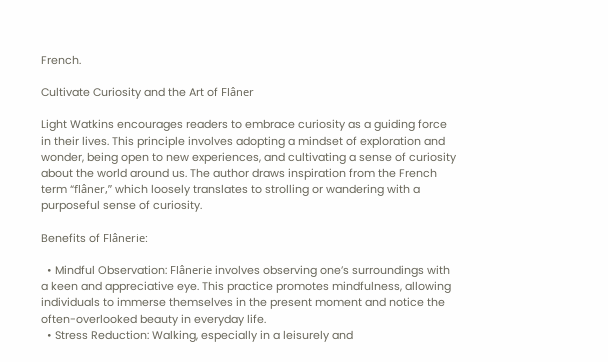French.

Cultivate Curiosity and the Art of Flâner

Light Watkins encourages readers to embrace curiosity as a guiding force in their lives. This principle involves adopting a mindset of exploration and wonder, being open to new experiences, and cultivating a sense of curiosity about the world around us. The author draws inspiration from the French term “flâner,” which loosely translates to strolling or wandering with a purposeful sense of curiosity.

Benefits of Flânerie:

  • Mindful Observation: Flânerie involves observing one’s surroundings with a keen and appreciative eye. This practice promotes mindfulness, allowing individuals to immerse themselves in the present moment and notice the often-overlooked beauty in everyday life.
  • Stress Reduction: Walking, especially in a leisurely and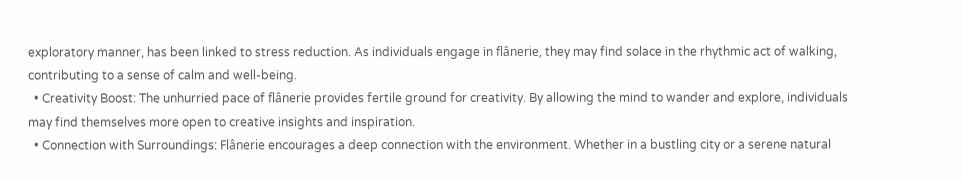exploratory manner, has been linked to stress reduction. As individuals engage in flânerie, they may find solace in the rhythmic act of walking, contributing to a sense of calm and well-being.
  • Creativity Boost: The unhurried pace of flânerie provides fertile ground for creativity. By allowing the mind to wander and explore, individuals may find themselves more open to creative insights and inspiration.
  • Connection with Surroundings: Flânerie encourages a deep connection with the environment. Whether in a bustling city or a serene natural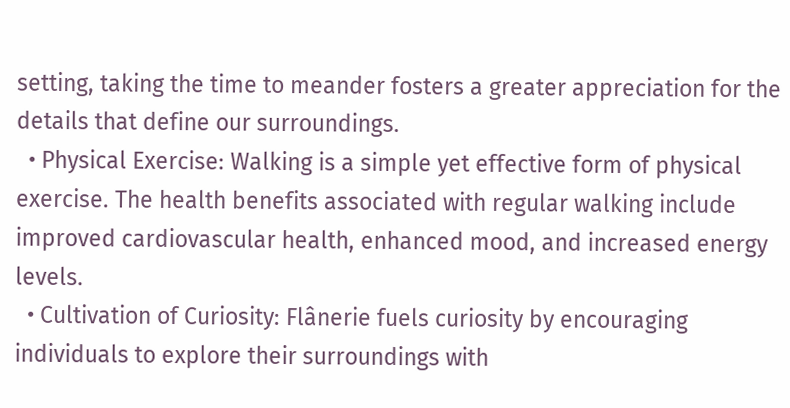setting, taking the time to meander fosters a greater appreciation for the details that define our surroundings.
  • Physical Exercise: Walking is a simple yet effective form of physical exercise. The health benefits associated with regular walking include improved cardiovascular health, enhanced mood, and increased energy levels.
  • Cultivation of Curiosity: Flânerie fuels curiosity by encouraging individuals to explore their surroundings with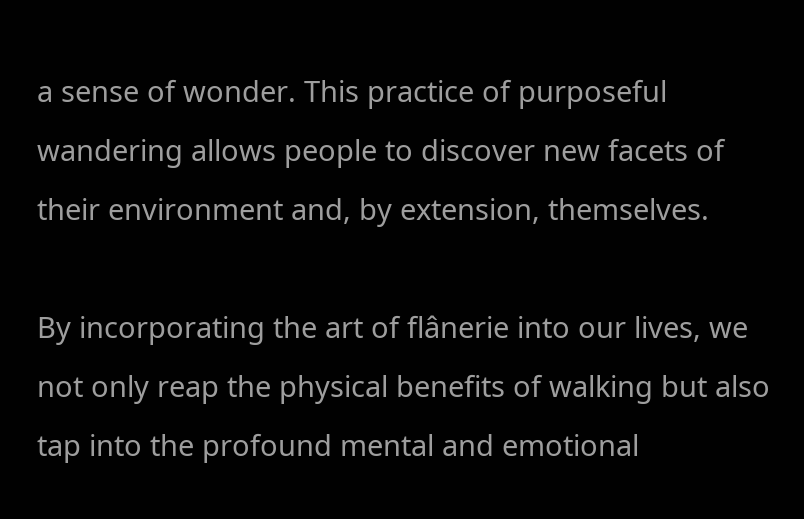a sense of wonder. This practice of purposeful wandering allows people to discover new facets of their environment and, by extension, themselves.

By incorporating the art of flânerie into our lives, we not only reap the physical benefits of walking but also tap into the profound mental and emotional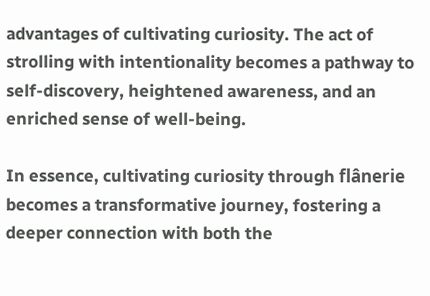advantages of cultivating curiosity. The act of strolling with intentionality becomes a pathway to self-discovery, heightened awareness, and an enriched sense of well-being.

In essence, cultivating curiosity through flânerie becomes a transformative journey, fostering a deeper connection with both the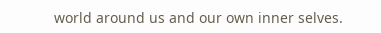world around us and our own inner selves.